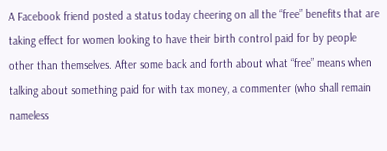A Facebook friend posted a status today cheering on all the “free” benefits that are taking effect for women looking to have their birth control paid for by people other than themselves. After some back and forth about what “free” means when talking about something paid for with tax money, a commenter (who shall remain nameless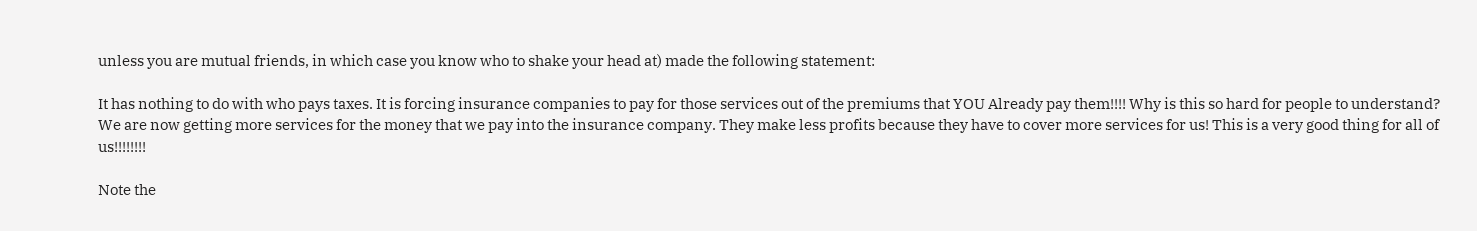unless you are mutual friends, in which case you know who to shake your head at) made the following statement:

It has nothing to do with who pays taxes. It is forcing insurance companies to pay for those services out of the premiums that YOU Already pay them!!!! Why is this so hard for people to understand? We are now getting more services for the money that we pay into the insurance company. They make less profits because they have to cover more services for us! This is a very good thing for all of us!!!!!!!!

Note the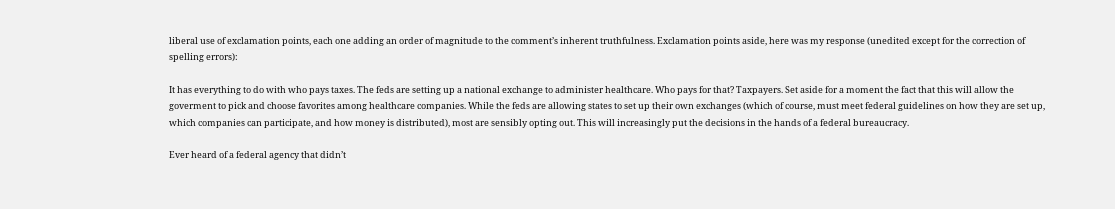liberal use of exclamation points, each one adding an order of magnitude to the comment’s inherent truthfulness. Exclamation points aside, here was my response (unedited except for the correction of spelling errors):

It has everything to do with who pays taxes. The feds are setting up a national exchange to administer healthcare. Who pays for that? Taxpayers. Set aside for a moment the fact that this will allow the goverment to pick and choose favorites among healthcare companies. While the feds are allowing states to set up their own exchanges (which of course, must meet federal guidelines on how they are set up, which companies can participate, and how money is distributed), most are sensibly opting out. This will increasingly put the decisions in the hands of a federal bureaucracy.

Ever heard of a federal agency that didn’t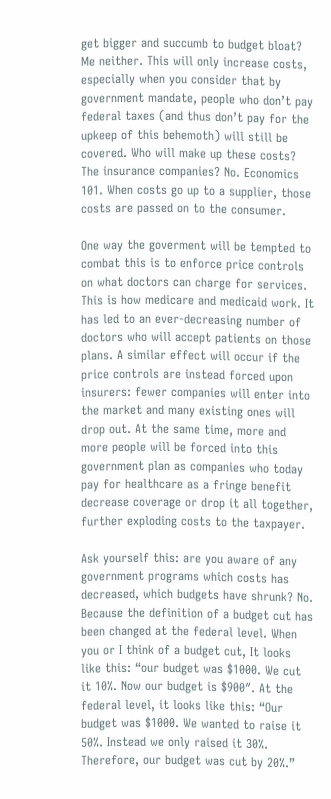get bigger and succumb to budget bloat? Me neither. This will only increase costs, especially when you consider that by government mandate, people who don’t pay federal taxes (and thus don’t pay for the upkeep of this behemoth) will still be covered. Who will make up these costs? The insurance companies? No. Economics 101. When costs go up to a supplier, those costs are passed on to the consumer.

One way the goverment will be tempted to combat this is to enforce price controls on what doctors can charge for services. This is how medicare and medicaid work. It has led to an ever-decreasing number of doctors who will accept patients on those plans. A similar effect will occur if the price controls are instead forced upon insurers: fewer companies will enter into the market and many existing ones will drop out. At the same time, more and more people will be forced into this government plan as companies who today pay for healthcare as a fringe benefit decrease coverage or drop it all together, further exploding costs to the taxpayer.

Ask yourself this: are you aware of any government programs which costs has decreased, which budgets have shrunk? No. Because the definition of a budget cut has been changed at the federal level. When you or I think of a budget cut, It looks like this: “our budget was $1000. We cut it 10%. Now our budget is $900″. At the federal level, it looks like this: “Our budget was $1000. We wanted to raise it 50%. Instead we only raised it 30%. Therefore, our budget was cut by 20%.”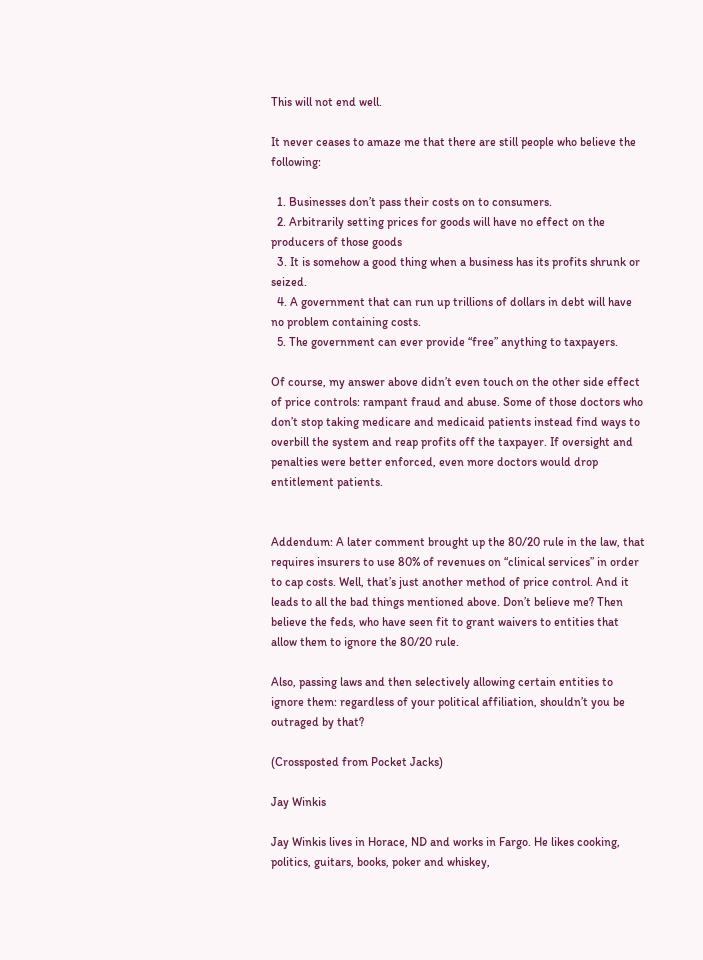This will not end well.

It never ceases to amaze me that there are still people who believe the following:

  1. Businesses don’t pass their costs on to consumers.
  2. Arbitrarily setting prices for goods will have no effect on the producers of those goods
  3. It is somehow a good thing when a business has its profits shrunk or seized.
  4. A government that can run up trillions of dollars in debt will have no problem containing costs.
  5. The government can ever provide “free” anything to taxpayers.

Of course, my answer above didn’t even touch on the other side effect of price controls: rampant fraud and abuse. Some of those doctors who don’t stop taking medicare and medicaid patients instead find ways to overbill the system and reap profits off the taxpayer. If oversight and penalties were better enforced, even more doctors would drop entitlement patients.


Addendum: A later comment brought up the 80/20 rule in the law, that requires insurers to use 80% of revenues on “clinical services” in order to cap costs. Well, that’s just another method of price control. And it leads to all the bad things mentioned above. Don’t believe me? Then believe the feds, who have seen fit to grant waivers to entities that allow them to ignore the 80/20 rule.

Also, passing laws and then selectively allowing certain entities to ignore them: regardless of your political affiliation, shouldn’t you be outraged by that?

(Crossposted from Pocket Jacks)

Jay Winkis

Jay Winkis lives in Horace, ND and works in Fargo. He likes cooking, politics, guitars, books, poker and whiskey,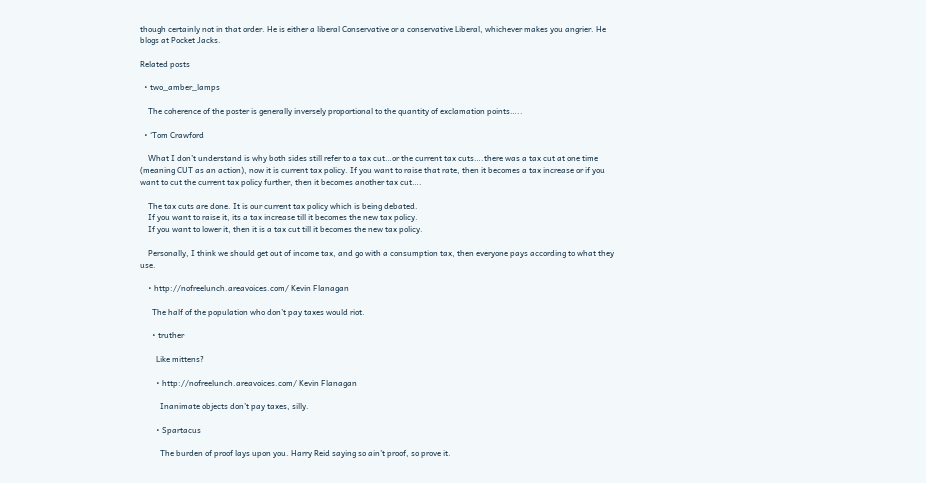though certainly not in that order. He is either a liberal Conservative or a conservative Liberal, whichever makes you angrier. He blogs at Pocket Jacks.

Related posts

  • two_amber_lamps

    The coherence of the poster is generally inversely proportional to the quantity of exclamation points…..

  • ‘Tom Crawford

    What I don’t understand is why both sides still refer to a tax cut…or the current tax cuts….there was a tax cut at one time (meaning CUT as an action), now it is current tax policy. If you want to raise that rate, then it becomes a tax increase or if you want to cut the current tax policy further, then it becomes another tax cut….

    The tax cuts are done. It is our current tax policy which is being debated.
    If you want to raise it, its a tax increase till it becomes the new tax policy.
    If you want to lower it, then it is a tax cut till it becomes the new tax policy.

    Personally, I think we should get out of income tax, and go with a consumption tax, then everyone pays according to what they use.

    • http://nofreelunch.areavoices.com/ Kevin Flanagan

      The half of the population who don’t pay taxes would riot.

      • truther

        Like mittens?

        • http://nofreelunch.areavoices.com/ Kevin Flanagan

          Inanimate objects don’t pay taxes, silly.

        • Spartacus

          The burden of proof lays upon you. Harry Reid saying so ain’t proof, so prove it.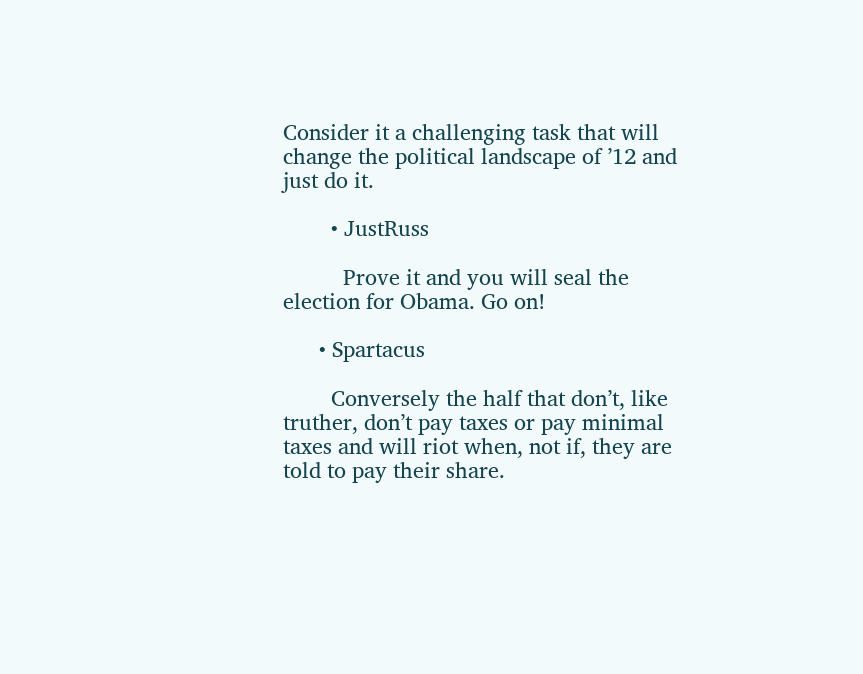Consider it a challenging task that will change the political landscape of ’12 and just do it.

        • JustRuss

          Prove it and you will seal the election for Obama. Go on!

      • Spartacus

        Conversely the half that don’t, like truther, don’t pay taxes or pay minimal taxes and will riot when, not if, they are told to pay their share.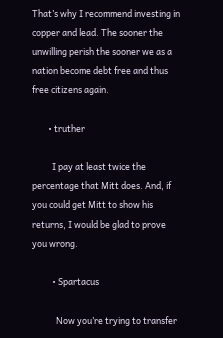That’s why I recommend investing in copper and lead. The sooner the unwilling perish the sooner we as a nation become debt free and thus free citizens again.

        • truther

          I pay at least twice the percentage that Mitt does. And, if you could get Mitt to show his returns, I would be glad to prove you wrong.

          • Spartacus

            Now you’re trying to transfer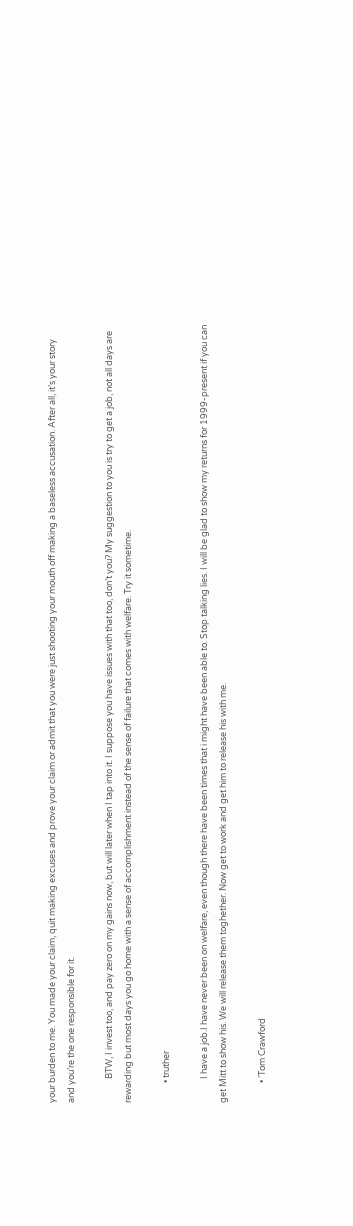your burden to me. You made your claim, quit making excuses and prove your claim or admit that you were just shooting your mouth off making a baseless accusation. After all, it’s your story and you’re the one responsible for it.

            BTW, I invest too, and pay zero on my gains now, but will later when I tap into it. I suppose you have issues with that too, don’t you? My suggestion to you is try to get a job, not all days are rewarding but most days you go home with a sense of accomplishment instead of the sense of failure that comes with welfare. Try it sometime.

          • truther

            I have a job.I have never been on welfare, even though there have been times that i might have been able to. Stop talking lies. I will be glad to show my returns for 1999-present if you can get Mitt to show his. We will release them toghether. Now get to work and get him to release his with me.

          • ‘Tom Crawford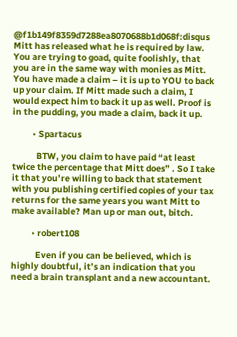@f1b149f8359d7288ea8070688b1d068f:disqus Mitt has released what he is required by law. You are trying to goad, quite foolishly, that you are in the same way with monies as Mitt. You have made a claim – it is up to YOU to back up your claim. If Mitt made such a claim, I would expect him to back it up as well. Proof is in the pudding, you made a claim, back it up.

          • Spartacus

            BTW, you claim to have paid “at least twice the percentage that Mitt does” . So I take it that you’re willing to back that statement with you publishing certified copies of your tax returns for the same years you want Mitt to make available? Man up or man out, bitch.

          • robert108

            Even if you can be believed, which is highly doubtful, it’s an indication that you need a brain transplant and a new accountant.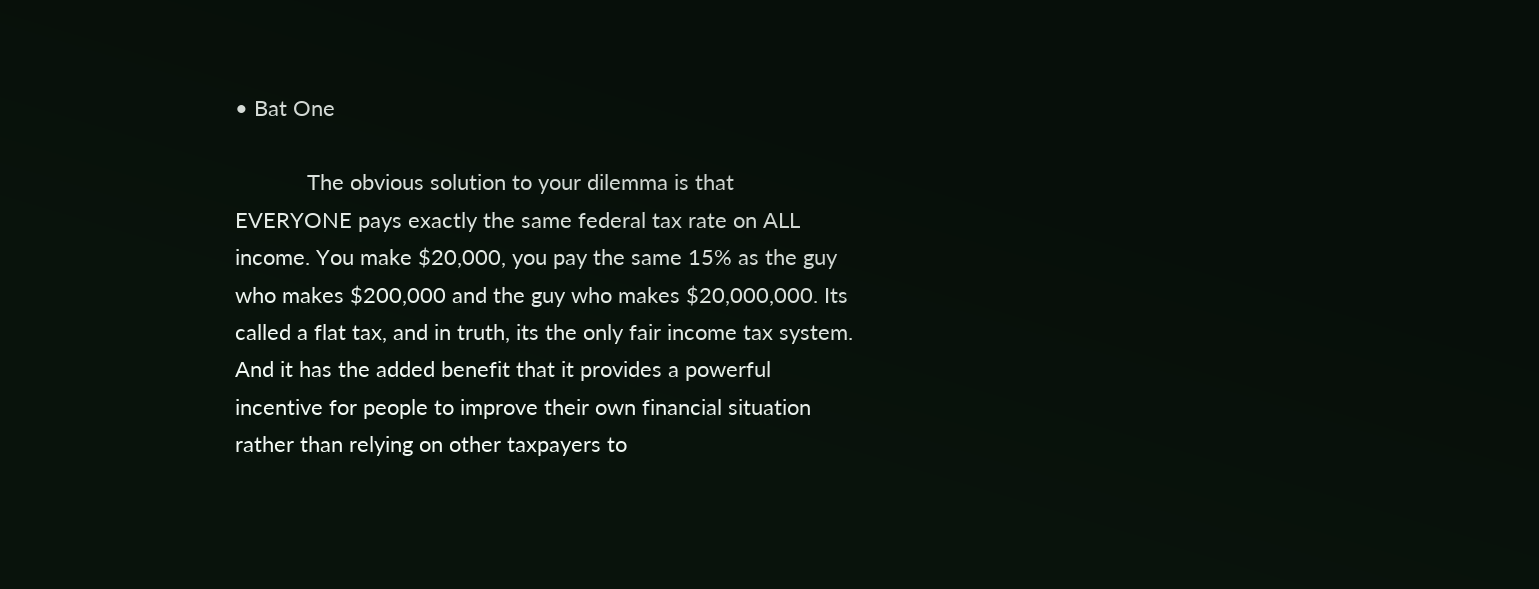• Bat One

            The obvious solution to your dilemma is that EVERYONE pays exactly the same federal tax rate on ALL income. You make $20,000, you pay the same 15% as the guy who makes $200,000 and the guy who makes $20,000,000. Its called a flat tax, and in truth, its the only fair income tax system. And it has the added benefit that it provides a powerful incentive for people to improve their own financial situation rather than relying on other taxpayers to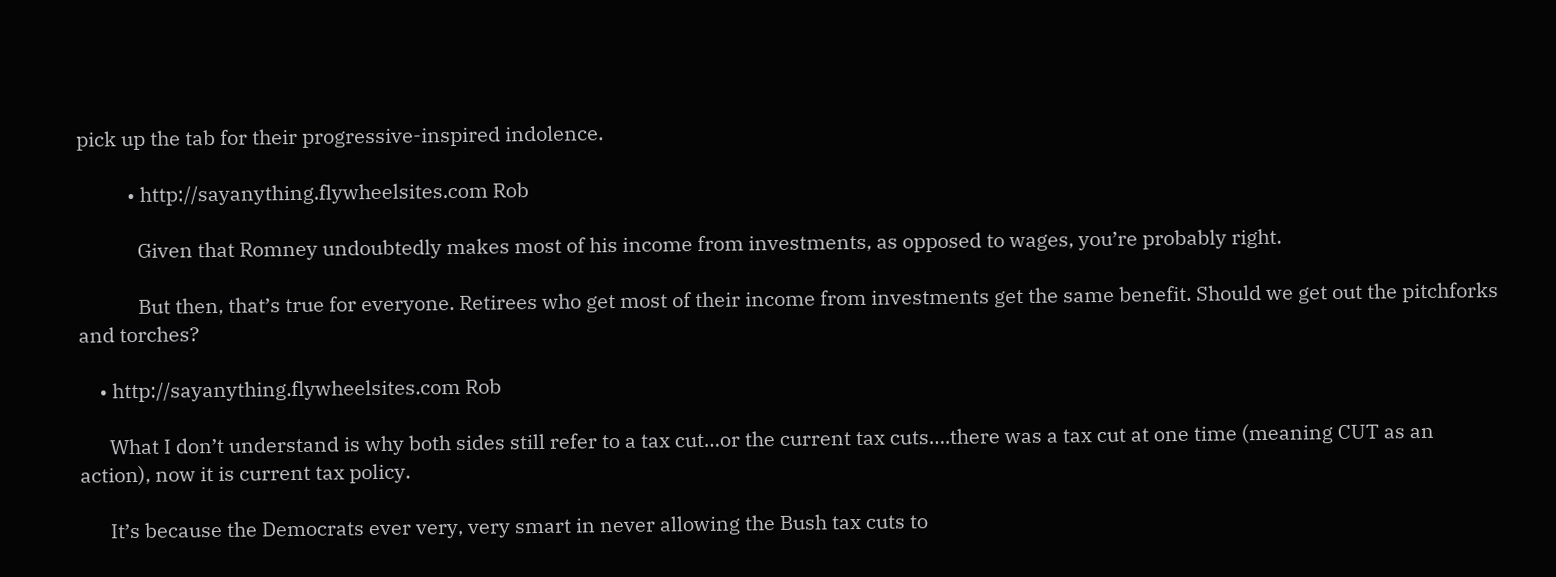pick up the tab for their progressive-inspired indolence.

          • http://sayanything.flywheelsites.com Rob

            Given that Romney undoubtedly makes most of his income from investments, as opposed to wages, you’re probably right.

            But then, that’s true for everyone. Retirees who get most of their income from investments get the same benefit. Should we get out the pitchforks and torches?

    • http://sayanything.flywheelsites.com Rob

      What I don’t understand is why both sides still refer to a tax cut…or the current tax cuts….there was a tax cut at one time (meaning CUT as an action), now it is current tax policy.

      It’s because the Democrats ever very, very smart in never allowing the Bush tax cuts to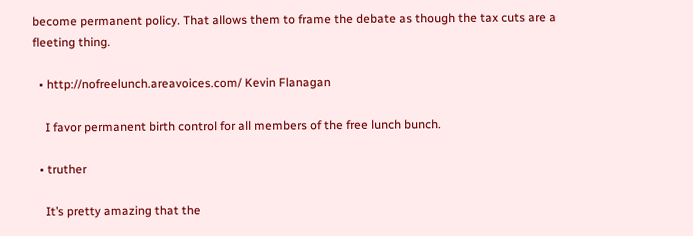become permanent policy. That allows them to frame the debate as though the tax cuts are a fleeting thing.

  • http://nofreelunch.areavoices.com/ Kevin Flanagan

    I favor permanent birth control for all members of the free lunch bunch.

  • truther

    It’s pretty amazing that the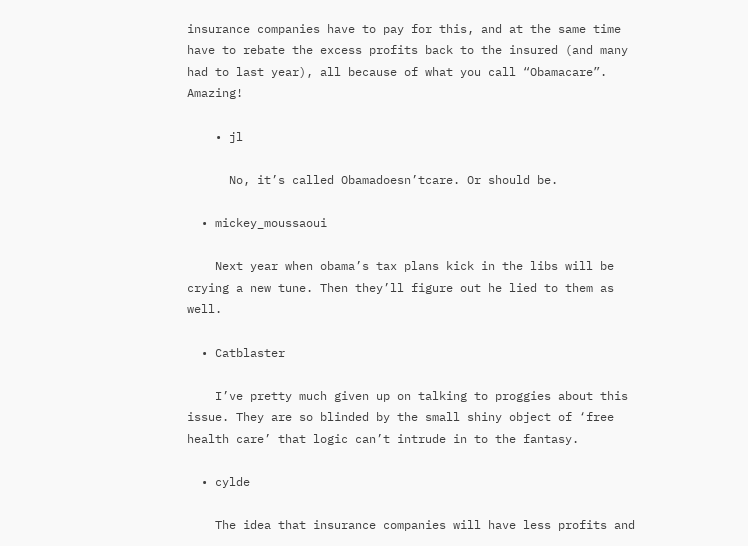insurance companies have to pay for this, and at the same time have to rebate the excess profits back to the insured (and many had to last year), all because of what you call “Obamacare”. Amazing!

    • jl

      No, it’s called Obamadoesn’tcare. Or should be.

  • mickey_moussaoui

    Next year when obama’s tax plans kick in the libs will be crying a new tune. Then they’ll figure out he lied to them as well.

  • Catblaster

    I’ve pretty much given up on talking to proggies about this issue. They are so blinded by the small shiny object of ‘free health care’ that logic can’t intrude in to the fantasy.

  • cylde

    The idea that insurance companies will have less profits and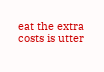eat the extra costs is utter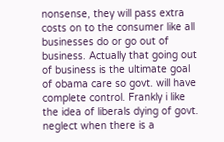nonsense, they will pass extra costs on to the consumer like all businesses do or go out of business. Actually that going out of business is the ultimate goal of obama care so govt. will have complete control. Frankly i like the idea of liberals dying of govt. neglect when there is a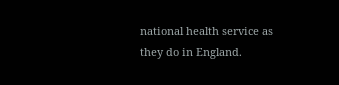national health service as they do in England.